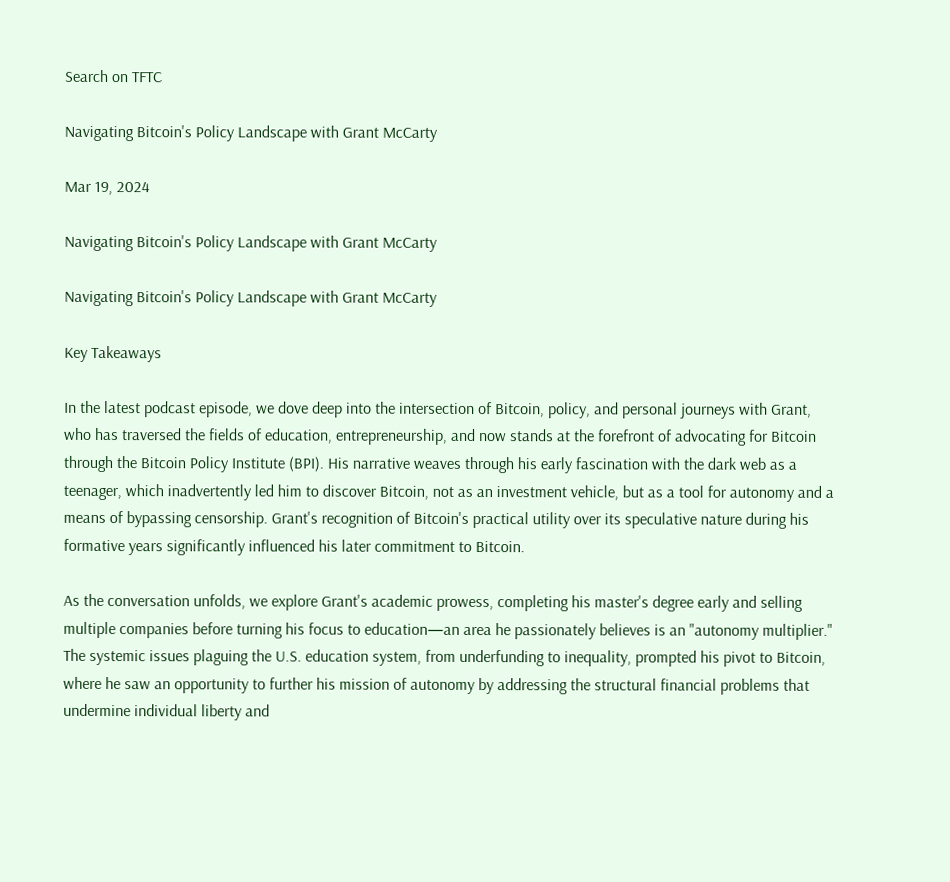Search on TFTC

Navigating Bitcoin's Policy Landscape with Grant McCarty

Mar 19, 2024

Navigating Bitcoin's Policy Landscape with Grant McCarty

Navigating Bitcoin's Policy Landscape with Grant McCarty

Key Takeaways

In the latest podcast episode, we dove deep into the intersection of Bitcoin, policy, and personal journeys with Grant, who has traversed the fields of education, entrepreneurship, and now stands at the forefront of advocating for Bitcoin through the Bitcoin Policy Institute (BPI). His narrative weaves through his early fascination with the dark web as a teenager, which inadvertently led him to discover Bitcoin, not as an investment vehicle, but as a tool for autonomy and a means of bypassing censorship. Grant's recognition of Bitcoin's practical utility over its speculative nature during his formative years significantly influenced his later commitment to Bitcoin.

As the conversation unfolds, we explore Grant's academic prowess, completing his master's degree early and selling multiple companies before turning his focus to education—an area he passionately believes is an "autonomy multiplier." The systemic issues plaguing the U.S. education system, from underfunding to inequality, prompted his pivot to Bitcoin, where he saw an opportunity to further his mission of autonomy by addressing the structural financial problems that undermine individual liberty and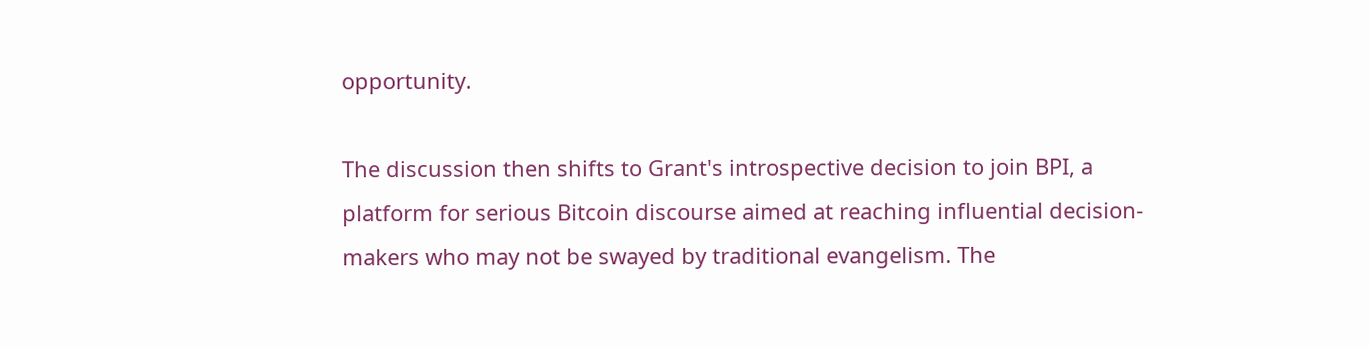opportunity.

The discussion then shifts to Grant's introspective decision to join BPI, a platform for serious Bitcoin discourse aimed at reaching influential decision-makers who may not be swayed by traditional evangelism. The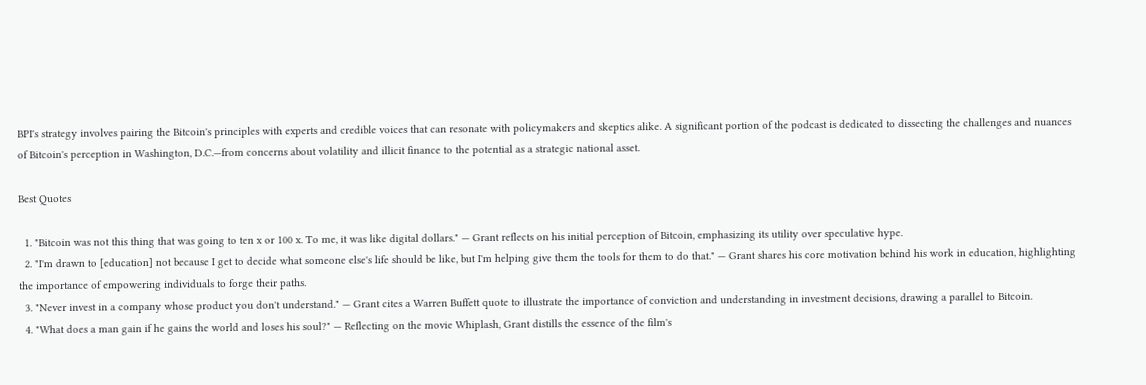BPI's strategy involves pairing the Bitcoin's principles with experts and credible voices that can resonate with policymakers and skeptics alike. A significant portion of the podcast is dedicated to dissecting the challenges and nuances of Bitcoin's perception in Washington, D.C.—from concerns about volatility and illicit finance to the potential as a strategic national asset.

Best Quotes

  1. "Bitcoin was not this thing that was going to ten x or 100 x. To me, it was like digital dollars." — Grant reflects on his initial perception of Bitcoin, emphasizing its utility over speculative hype.
  2. "I'm drawn to [education] not because I get to decide what someone else's life should be like, but I'm helping give them the tools for them to do that." — Grant shares his core motivation behind his work in education, highlighting the importance of empowering individuals to forge their paths.
  3. "Never invest in a company whose product you don't understand." — Grant cites a Warren Buffett quote to illustrate the importance of conviction and understanding in investment decisions, drawing a parallel to Bitcoin.
  4. "What does a man gain if he gains the world and loses his soul?" — Reflecting on the movie Whiplash, Grant distills the essence of the film's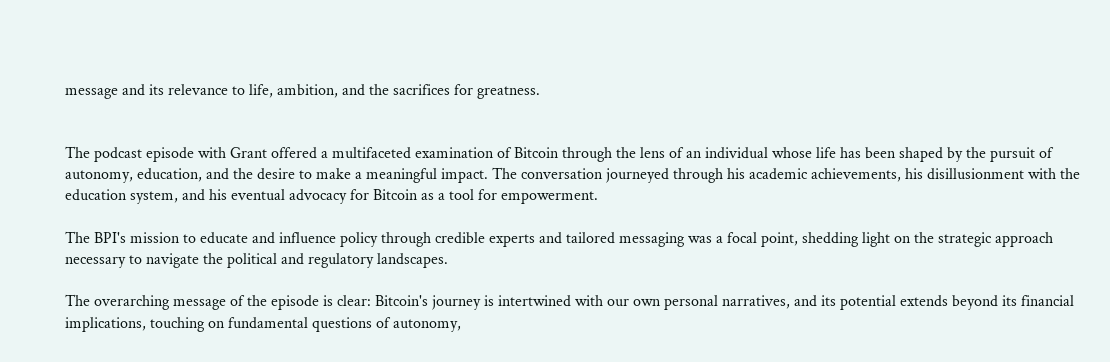message and its relevance to life, ambition, and the sacrifices for greatness.


The podcast episode with Grant offered a multifaceted examination of Bitcoin through the lens of an individual whose life has been shaped by the pursuit of autonomy, education, and the desire to make a meaningful impact. The conversation journeyed through his academic achievements, his disillusionment with the education system, and his eventual advocacy for Bitcoin as a tool for empowerment.

The BPI's mission to educate and influence policy through credible experts and tailored messaging was a focal point, shedding light on the strategic approach necessary to navigate the political and regulatory landscapes.

The overarching message of the episode is clear: Bitcoin's journey is intertwined with our own personal narratives, and its potential extends beyond its financial implications, touching on fundamental questions of autonomy,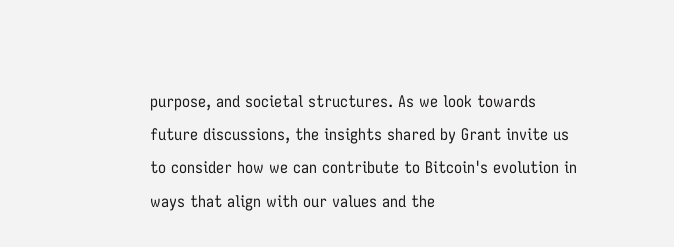purpose, and societal structures. As we look towards future discussions, the insights shared by Grant invite us to consider how we can contribute to Bitcoin's evolution in ways that align with our values and the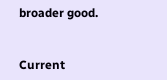broader good.


Current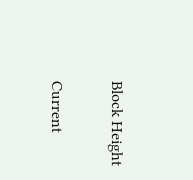Block Height

Current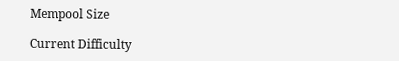Mempool Size

Current Difficulty